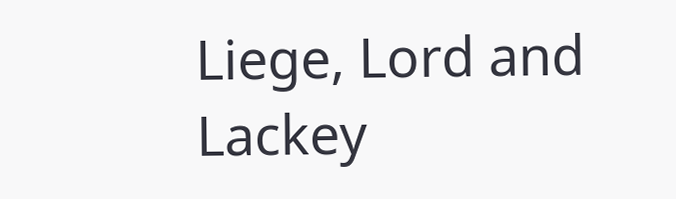Liege, Lord and Lackey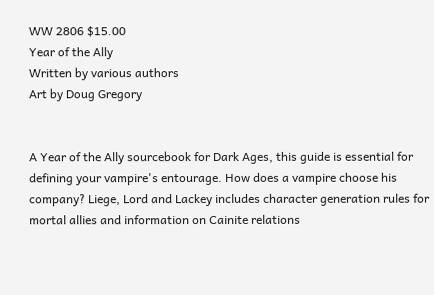WW 2806 $15.00
Year of the Ally
Written by various authors
Art by Doug Gregory


A Year of the Ally sourcebook for Dark Ages, this guide is essential for defining your vampire's entourage. How does a vampire choose his company? Liege, Lord and Lackey includes character generation rules for mortal allies and information on Cainite relations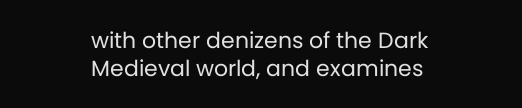with other denizens of the Dark Medieval world, and examines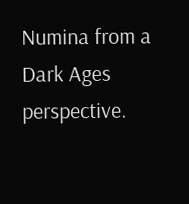Numina from a Dark Ages perspective.